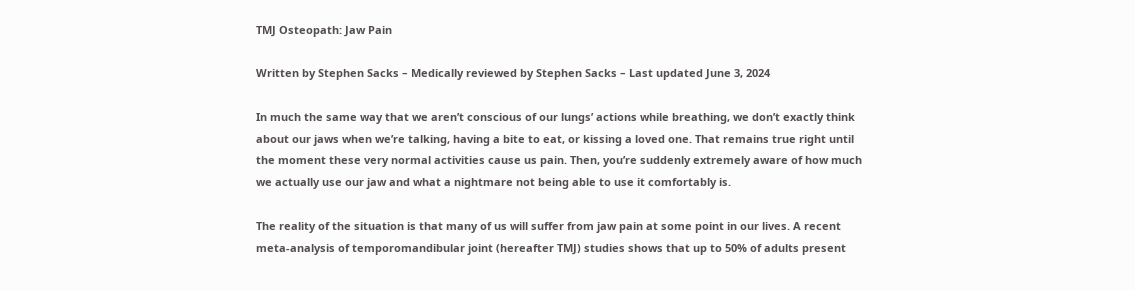TMJ Osteopath: Jaw Pain

Written by Stephen Sacks – Medically reviewed by Stephen Sacks – Last updated June 3, 2024

In much the same way that we aren’t conscious of our lungs’ actions while breathing, we don’t exactly think about our jaws when we’re talking, having a bite to eat, or kissing a loved one. That remains true right until the moment these very normal activities cause us pain. Then, you’re suddenly extremely aware of how much we actually use our jaw and what a nightmare not being able to use it comfortably is.

The reality of the situation is that many of us will suffer from jaw pain at some point in our lives. A recent meta-analysis of temporomandibular joint (hereafter TMJ) studies shows that up to 50% of adults present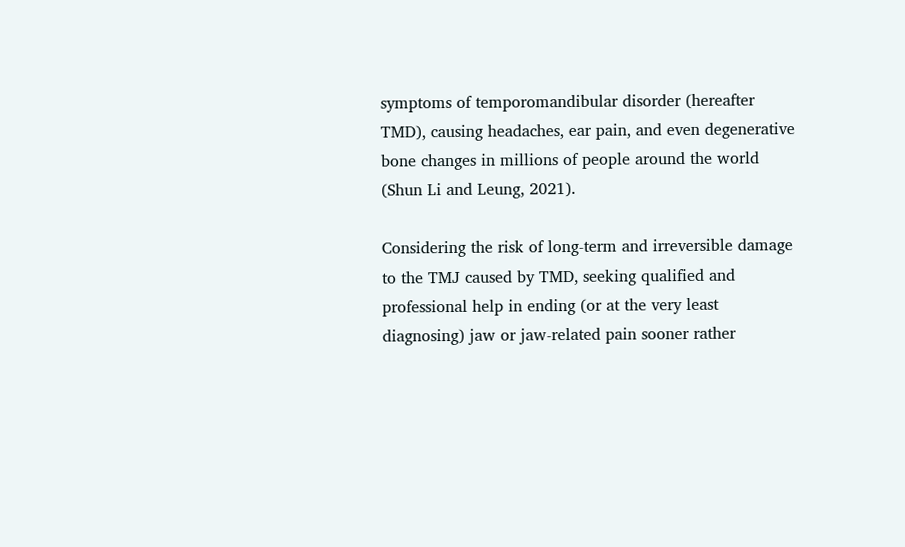symptoms of temporomandibular disorder (hereafter TMD), causing headaches, ear pain, and even degenerative bone changes in millions of people around the world (Shun Li and Leung, 2021).

Considering the risk of long-term and irreversible damage to the TMJ caused by TMD, seeking qualified and professional help in ending (or at the very least diagnosing) jaw or jaw-related pain sooner rather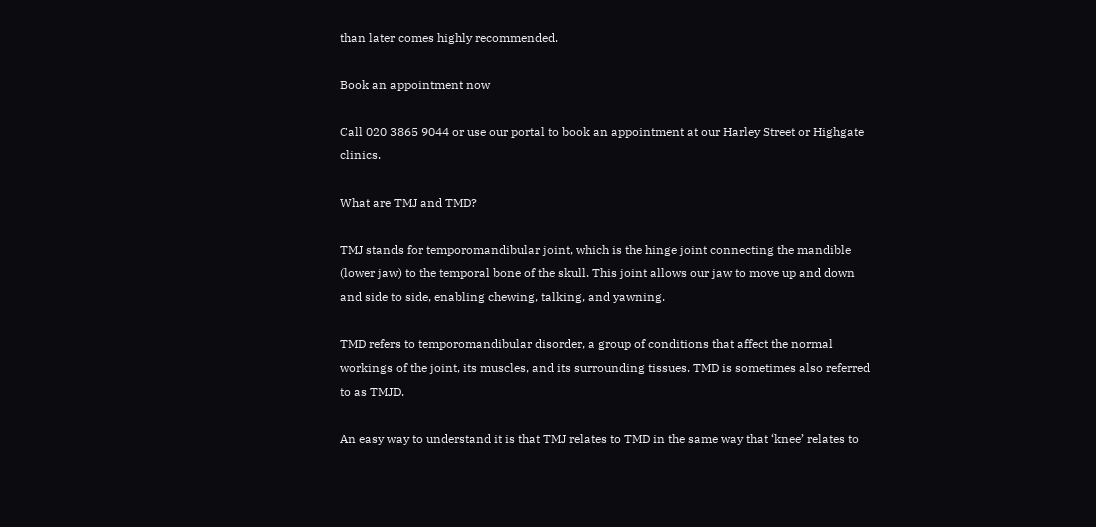than later comes highly recommended.

Book an appointment now

Call 020 3865 9044 or use our portal to book an appointment at our Harley Street or Highgate clinics.

What are TMJ and TMD?

TMJ stands for temporomandibular joint, which is the hinge joint connecting the mandible (lower jaw) to the temporal bone of the skull. This joint allows our jaw to move up and down and side to side, enabling chewing, talking, and yawning.

TMD refers to temporomandibular disorder, a group of conditions that affect the normal workings of the joint, its muscles, and its surrounding tissues. TMD is sometimes also referred to as TMJD.

An easy way to understand it is that TMJ relates to TMD in the same way that ‘knee’ relates to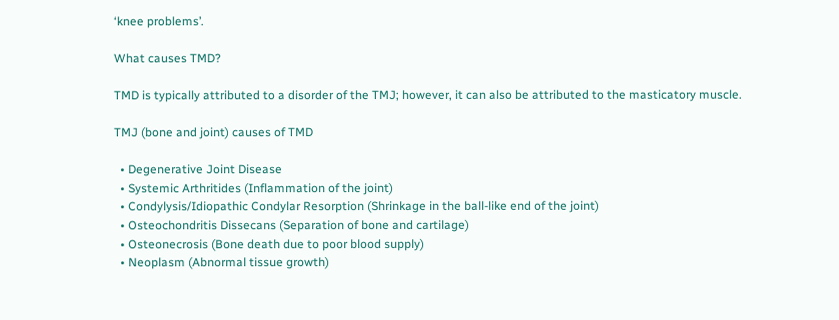‘knee problems’.

What causes TMD?

TMD is typically attributed to a disorder of the TMJ; however, it can also be attributed to the masticatory muscle.

TMJ (bone and joint) causes of TMD

  • Degenerative Joint Disease
  • Systemic Arthritides (Inflammation of the joint)
  • Condylysis/Idiopathic Condylar Resorption (Shrinkage in the ball-like end of the joint)
  • Osteochondritis Dissecans (Separation of bone and cartilage)
  • Osteonecrosis (Bone death due to poor blood supply)
  • Neoplasm (Abnormal tissue growth)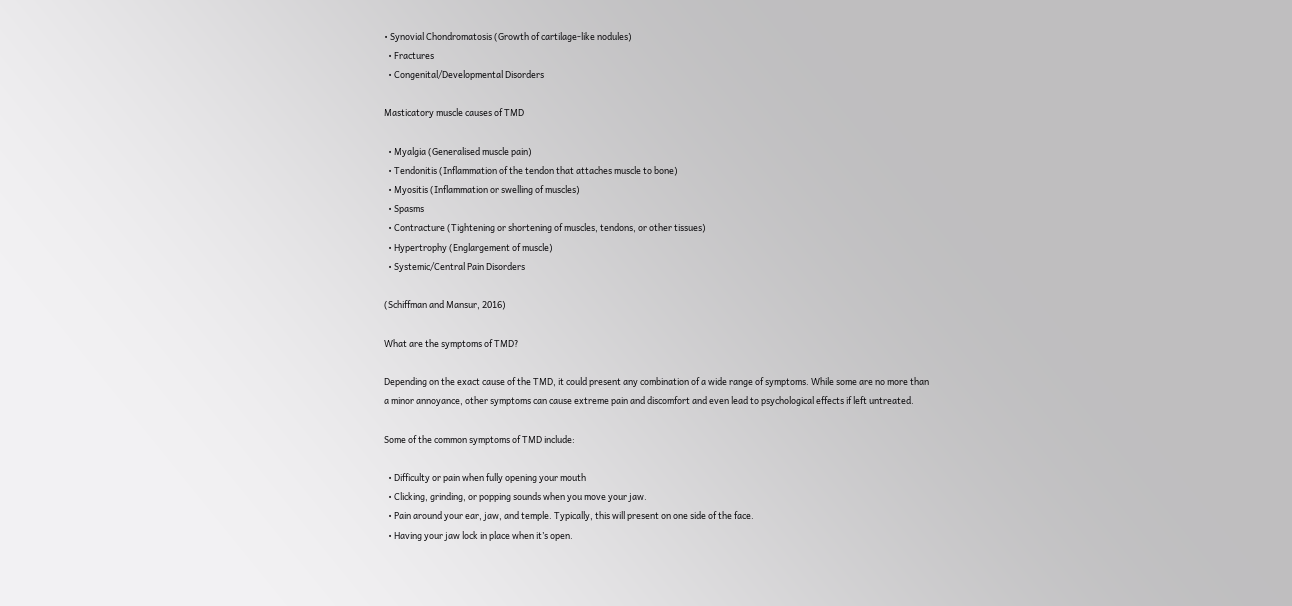• Synovial Chondromatosis (Growth of cartilage-like nodules)
  • Fractures
  • Congenital/Developmental Disorders

Masticatory muscle causes of TMD

  • Myalgia (Generalised muscle pain)
  • Tendonitis (Inflammation of the tendon that attaches muscle to bone)
  • Myositis (Inflammation or swelling of muscles)
  • Spasms
  • Contracture (Tightening or shortening of muscles, tendons, or other tissues)
  • Hypertrophy (Englargement of muscle)
  • Systemic/Central Pain Disorders

(Schiffman and Mansur, 2016)

What are the symptoms of TMD?

Depending on the exact cause of the TMD, it could present any combination of a wide range of symptoms. While some are no more than a minor annoyance, other symptoms can cause extreme pain and discomfort and even lead to psychological effects if left untreated.

Some of the common symptoms of TMD include:

  • Difficulty or pain when fully opening your mouth
  • Clicking, grinding, or popping sounds when you move your jaw.
  • Pain around your ear, jaw, and temple. Typically, this will present on one side of the face.
  • Having your jaw lock in place when it’s open.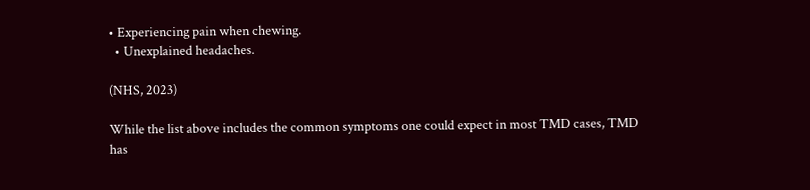• Experiencing pain when chewing.
  • Unexplained headaches.

(NHS, 2023)

While the list above includes the common symptoms one could expect in most TMD cases, TMD has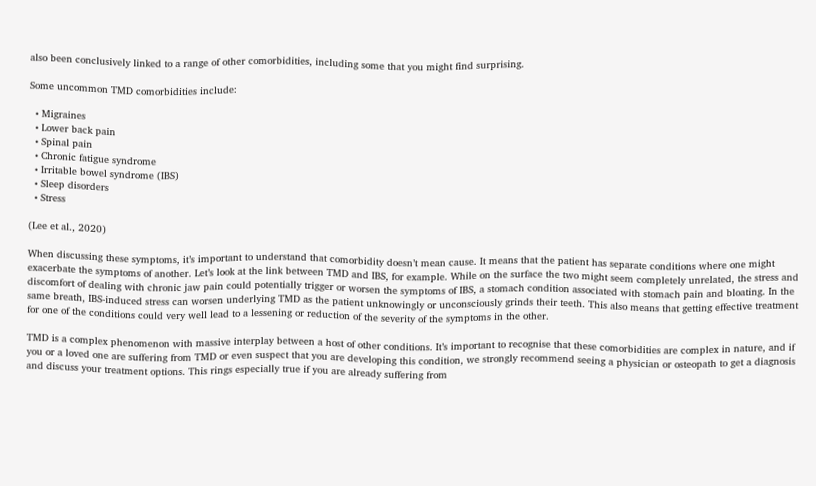also been conclusively linked to a range of other comorbidities, including some that you might find surprising.

Some uncommon TMD comorbidities include:

  • Migraines
  • Lower back pain
  • Spinal pain
  • Chronic fatigue syndrome
  • Irritable bowel syndrome (IBS)
  • Sleep disorders
  • Stress

(Lee et al., 2020)

When discussing these symptoms, it’s important to understand that comorbidity doesn’t mean cause. It means that the patient has separate conditions where one might exacerbate the symptoms of another. Let’s look at the link between TMD and IBS, for example. While on the surface the two might seem completely unrelated, the stress and discomfort of dealing with chronic jaw pain could potentially trigger or worsen the symptoms of IBS, a stomach condition associated with stomach pain and bloating. In the same breath, IBS-induced stress can worsen underlying TMD as the patient unknowingly or unconsciously grinds their teeth. This also means that getting effective treatment for one of the conditions could very well lead to a lessening or reduction of the severity of the symptoms in the other.

TMD is a complex phenomenon with massive interplay between a host of other conditions. It’s important to recognise that these comorbidities are complex in nature, and if you or a loved one are suffering from TMD or even suspect that you are developing this condition, we strongly recommend seeing a physician or osteopath to get a diagnosis and discuss your treatment options. This rings especially true if you are already suffering from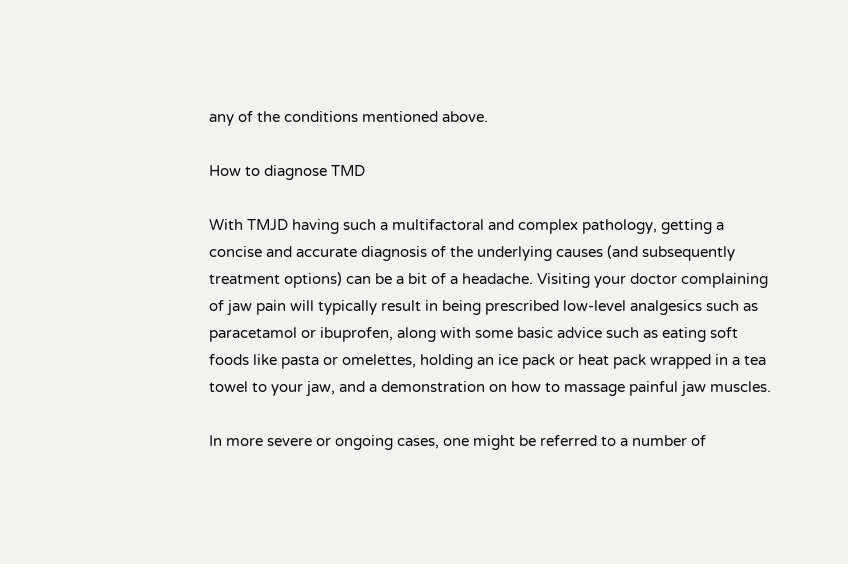any of the conditions mentioned above.

How to diagnose TMD

With TMJD having such a multifactoral and complex pathology, getting a concise and accurate diagnosis of the underlying causes (and subsequently treatment options) can be a bit of a headache. Visiting your doctor complaining of jaw pain will typically result in being prescribed low-level analgesics such as paracetamol or ibuprofen, along with some basic advice such as eating soft foods like pasta or omelettes, holding an ice pack or heat pack wrapped in a tea towel to your jaw, and a demonstration on how to massage painful jaw muscles.

In more severe or ongoing cases, one might be referred to a number of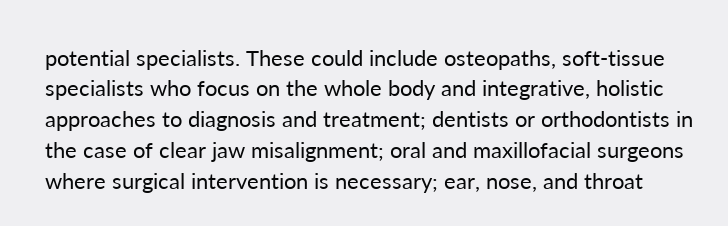potential specialists. These could include osteopaths, soft-tissue specialists who focus on the whole body and integrative, holistic approaches to diagnosis and treatment; dentists or orthodontists in the case of clear jaw misalignment; oral and maxillofacial surgeons where surgical intervention is necessary; ear, nose, and throat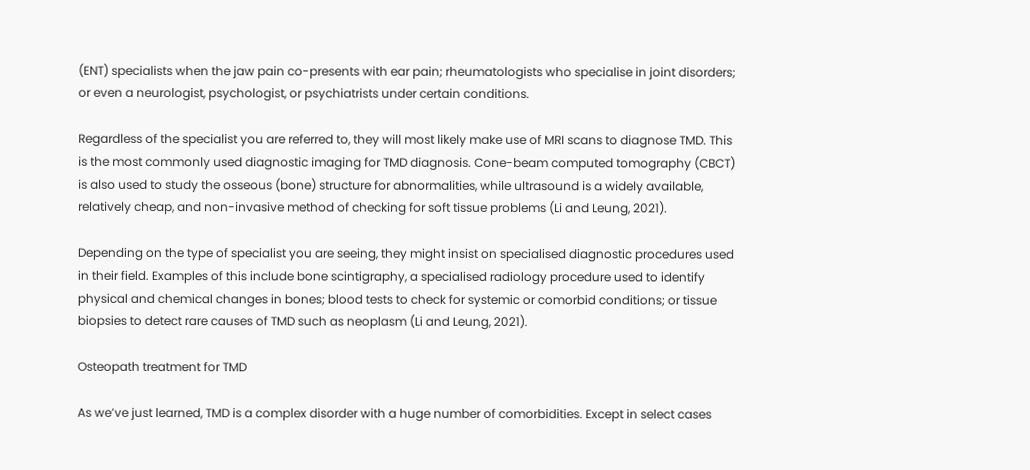(ENT) specialists when the jaw pain co-presents with ear pain; rheumatologists who specialise in joint disorders; or even a neurologist, psychologist, or psychiatrists under certain conditions.

Regardless of the specialist you are referred to, they will most likely make use of MRI scans to diagnose TMD. This is the most commonly used diagnostic imaging for TMD diagnosis. Cone-beam computed tomography (CBCT) is also used to study the osseous (bone) structure for abnormalities, while ultrasound is a widely available, relatively cheap, and non-invasive method of checking for soft tissue problems (Li and Leung, 2021).

Depending on the type of specialist you are seeing, they might insist on specialised diagnostic procedures used in their field. Examples of this include bone scintigraphy, a specialised radiology procedure used to identify physical and chemical changes in bones; blood tests to check for systemic or comorbid conditions; or tissue biopsies to detect rare causes of TMD such as neoplasm (Li and Leung, 2021).

Osteopath treatment for TMD

As we’ve just learned, TMD is a complex disorder with a huge number of comorbidities. Except in select cases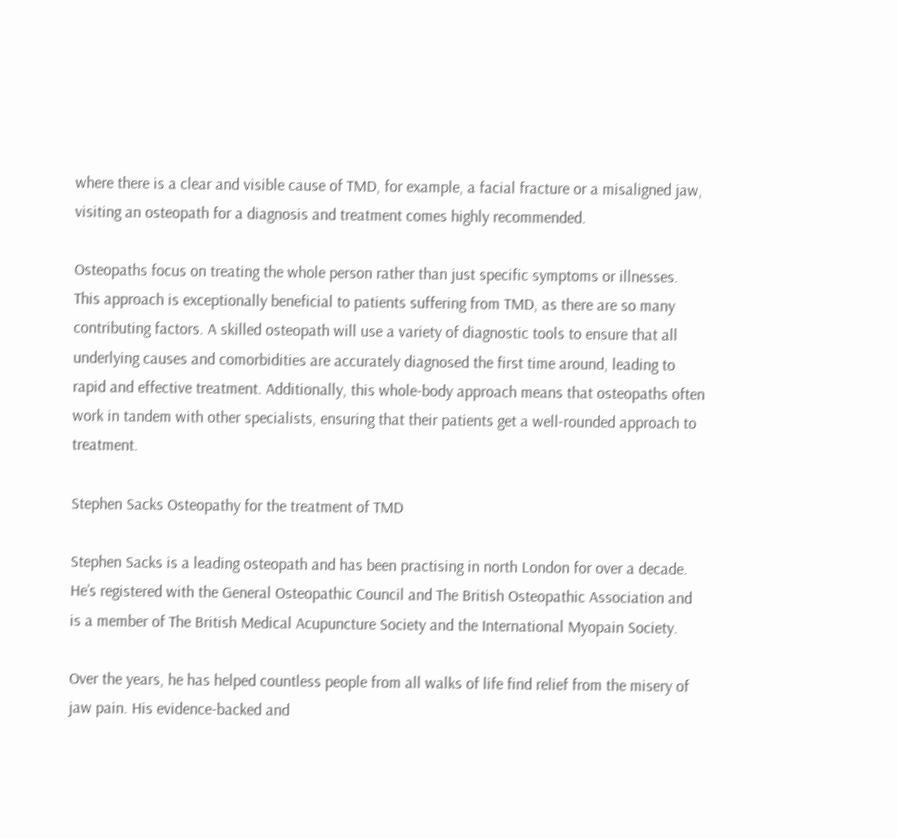where there is a clear and visible cause of TMD, for example, a facial fracture or a misaligned jaw, visiting an osteopath for a diagnosis and treatment comes highly recommended.

Osteopaths focus on treating the whole person rather than just specific symptoms or illnesses. This approach is exceptionally beneficial to patients suffering from TMD, as there are so many contributing factors. A skilled osteopath will use a variety of diagnostic tools to ensure that all underlying causes and comorbidities are accurately diagnosed the first time around, leading to rapid and effective treatment. Additionally, this whole-body approach means that osteopaths often work in tandem with other specialists, ensuring that their patients get a well-rounded approach to treatment.

Stephen Sacks Osteopathy for the treatment of TMD

Stephen Sacks is a leading osteopath and has been practising in north London for over a decade. He’s registered with the General Osteopathic Council and The British Osteopathic Association and is a member of The British Medical Acupuncture Society and the International Myopain Society.

Over the years, he has helped countless people from all walks of life find relief from the misery of jaw pain. His evidence-backed and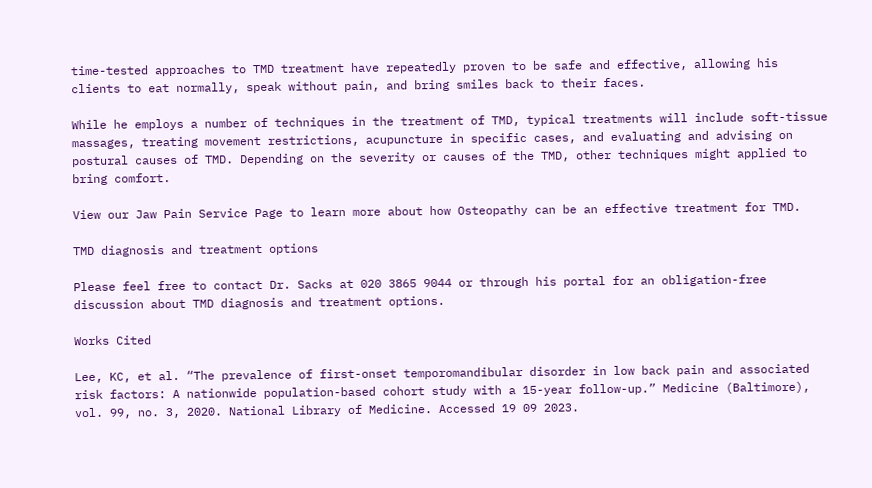time-tested approaches to TMD treatment have repeatedly proven to be safe and effective, allowing his clients to eat normally, speak without pain, and bring smiles back to their faces.

While he employs a number of techniques in the treatment of TMD, typical treatments will include soft-tissue massages, treating movement restrictions, acupuncture in specific cases, and evaluating and advising on postural causes of TMD. Depending on the severity or causes of the TMD, other techniques might applied to bring comfort.

View our Jaw Pain Service Page to learn more about how Osteopathy can be an effective treatment for TMD.

TMD diagnosis and treatment options

Please feel free to contact Dr. Sacks at 020 3865 9044 or through his portal for an obligation-free discussion about TMD diagnosis and treatment options.

Works Cited

Lee, KC, et al. “The prevalence of first-onset temporomandibular disorder in low back pain and associated risk factors: A nationwide population-based cohort study with a 15-year follow-up.” Medicine (Baltimore), vol. 99, no. 3, 2020. National Library of Medicine. Accessed 19 09 2023.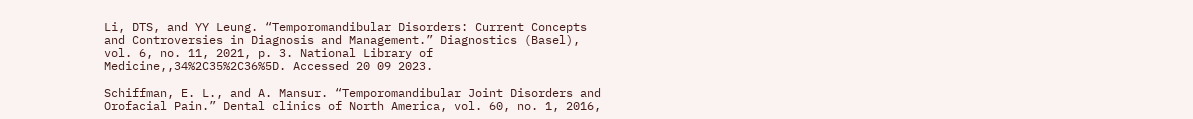Li, DTS, and YY Leung. “Temporomandibular Disorders: Current Concepts and Controversies in Diagnosis and Management.” Diagnostics (Basel), vol. 6, no. 11, 2021, p. 3. National Library of Medicine,,34%2C35%2C36%5D. Accessed 20 09 2023.

Schiffman, E. L., and A. Mansur. “Temporomandibular Joint Disorders and Orofacial Pain.” Dental clinics of North America, vol. 60, no. 1, 2016,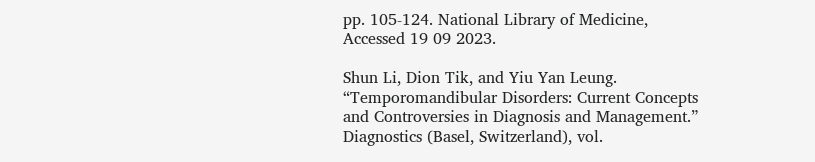pp. 105-124. National Library of Medicine, Accessed 19 09 2023.

Shun Li, Dion Tik, and Yiu Yan Leung. “Temporomandibular Disorders: Current Concepts and Controversies in Diagnosis and Management.” Diagnostics (Basel, Switzerland), vol.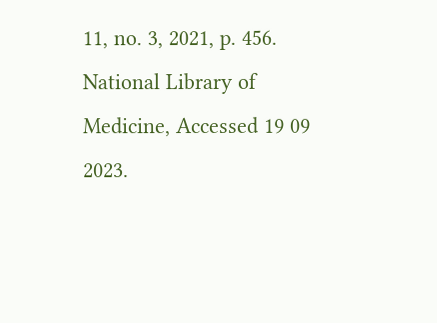11, no. 3, 2021, p. 456. National Library of Medicine, Accessed 19 09 2023.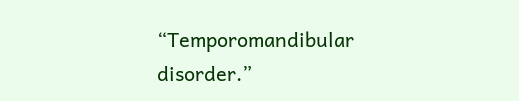“Temporomandibular disorder.”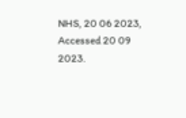NHS, 20 06 2023, Accessed 20 09 2023.